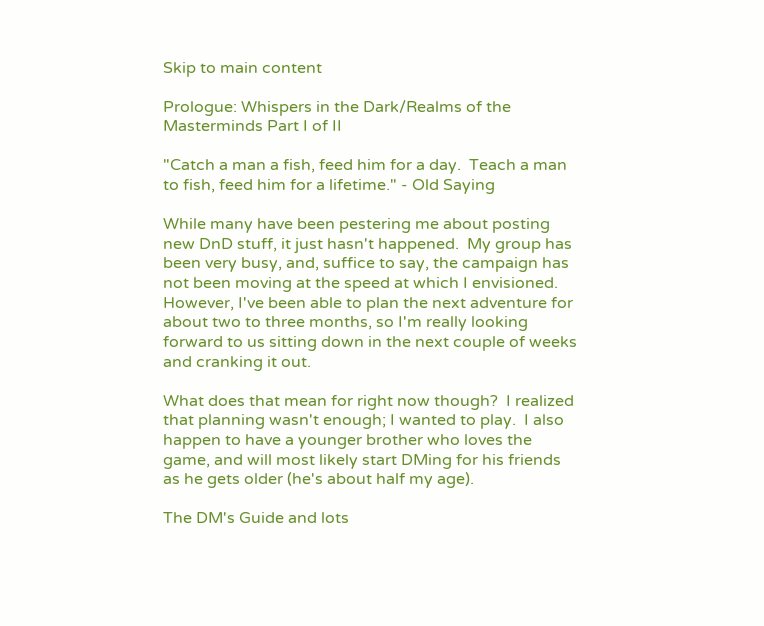Skip to main content

Prologue: Whispers in the Dark/Realms of the Masterminds Part I of II

"Catch a man a fish, feed him for a day.  Teach a man to fish, feed him for a lifetime." - Old Saying

While many have been pestering me about posting new DnD stuff, it just hasn't happened.  My group has been very busy, and, suffice to say, the campaign has not been moving at the speed at which I envisioned.  However, I've been able to plan the next adventure for about two to three months, so I'm really looking forward to us sitting down in the next couple of weeks and cranking it out.

What does that mean for right now though?  I realized that planning wasn't enough; I wanted to play.  I also happen to have a younger brother who loves the game, and will most likely start DMing for his friends as he gets older (he's about half my age).

The DM's Guide and lots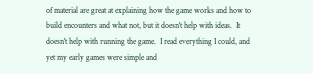of material are great at explaining how the game works and how to build encounters and what not, but it doesn't help with ideas.  It doesn't help with running the game.  I read everything I could, and yet my early games were simple and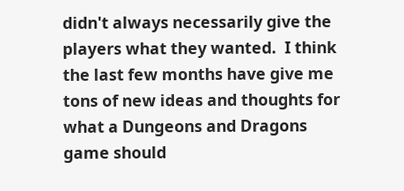didn't always necessarily give the players what they wanted.  I think the last few months have give me tons of new ideas and thoughts for what a Dungeons and Dragons game should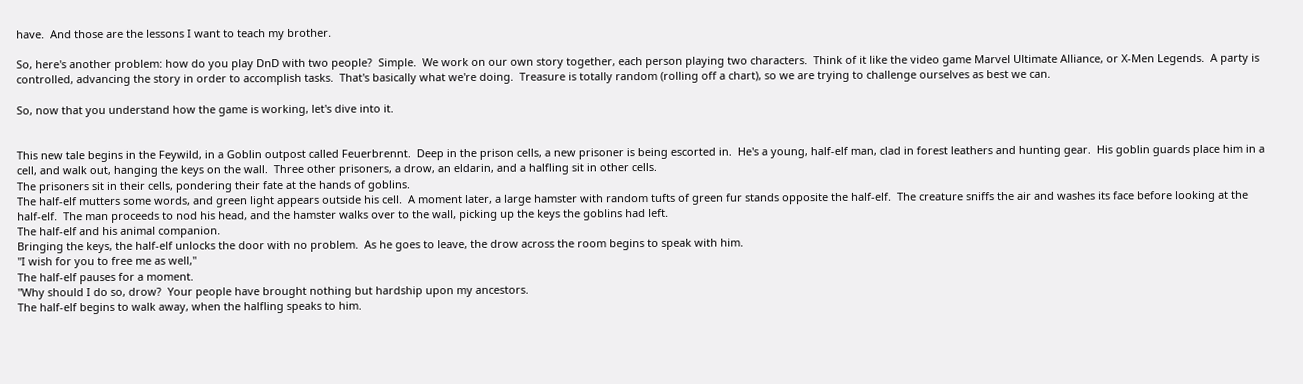have.  And those are the lessons I want to teach my brother.

So, here's another problem: how do you play DnD with two people?  Simple.  We work on our own story together, each person playing two characters.  Think of it like the video game Marvel Ultimate Alliance, or X-Men Legends.  A party is controlled, advancing the story in order to accomplish tasks.  That's basically what we're doing.  Treasure is totally random (rolling off a chart), so we are trying to challenge ourselves as best we can.

So, now that you understand how the game is working, let's dive into it.


This new tale begins in the Feywild, in a Goblin outpost called Feuerbrennt.  Deep in the prison cells, a new prisoner is being escorted in.  He's a young, half-elf man, clad in forest leathers and hunting gear.  His goblin guards place him in a cell, and walk out, hanging the keys on the wall.  Three other prisoners, a drow, an eldarin, and a halfling sit in other cells.
The prisoners sit in their cells, pondering their fate at the hands of goblins.
The half-elf mutters some words, and green light appears outside his cell.  A moment later, a large hamster with random tufts of green fur stands opposite the half-elf.  The creature sniffs the air and washes its face before looking at the half-elf.  The man proceeds to nod his head, and the hamster walks over to the wall, picking up the keys the goblins had left.
The half-elf and his animal companion.
Bringing the keys, the half-elf unlocks the door with no problem.  As he goes to leave, the drow across the room begins to speak with him.
"I wish for you to free me as well,"
The half-elf pauses for a moment.
"Why should I do so, drow?  Your people have brought nothing but hardship upon my ancestors.
The half-elf begins to walk away, when the halfling speaks to him.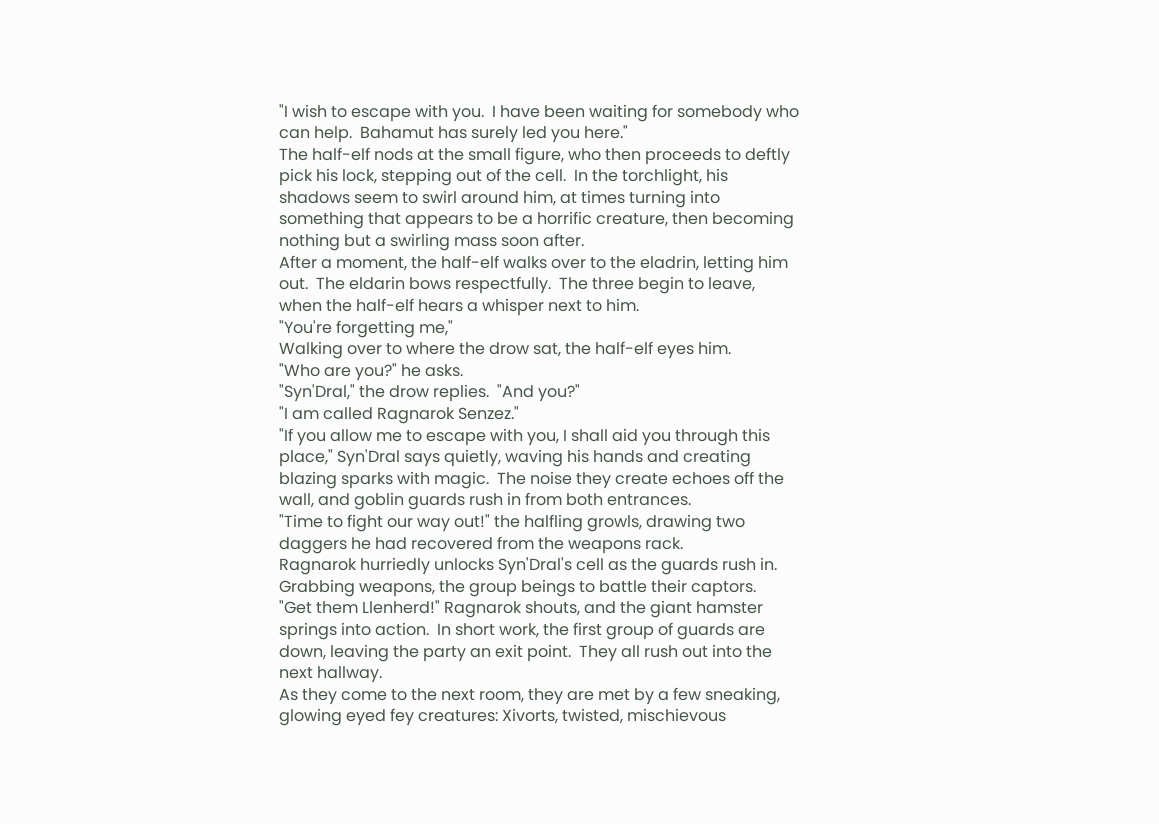"I wish to escape with you.  I have been waiting for somebody who can help.  Bahamut has surely led you here."
The half-elf nods at the small figure, who then proceeds to deftly pick his lock, stepping out of the cell.  In the torchlight, his shadows seem to swirl around him, at times turning into something that appears to be a horrific creature, then becoming nothing but a swirling mass soon after.
After a moment, the half-elf walks over to the eladrin, letting him out.  The eldarin bows respectfully.  The three begin to leave, when the half-elf hears a whisper next to him.
"You're forgetting me,"
Walking over to where the drow sat, the half-elf eyes him.
"Who are you?" he asks.
"Syn'Dral," the drow replies.  "And you?"
"I am called Ragnarok Senzez."
"If you allow me to escape with you, I shall aid you through this place," Syn'Dral says quietly, waving his hands and creating blazing sparks with magic.  The noise they create echoes off the wall, and goblin guards rush in from both entrances.
"Time to fight our way out!" the halfling growls, drawing two daggers he had recovered from the weapons rack.
Ragnarok hurriedly unlocks Syn'Dral's cell as the guards rush in.  Grabbing weapons, the group beings to battle their captors.
"Get them Llenherd!" Ragnarok shouts, and the giant hamster springs into action.  In short work, the first group of guards are down, leaving the party an exit point.  They all rush out into the next hallway.
As they come to the next room, they are met by a few sneaking, glowing eyed fey creatures: Xivorts, twisted, mischievous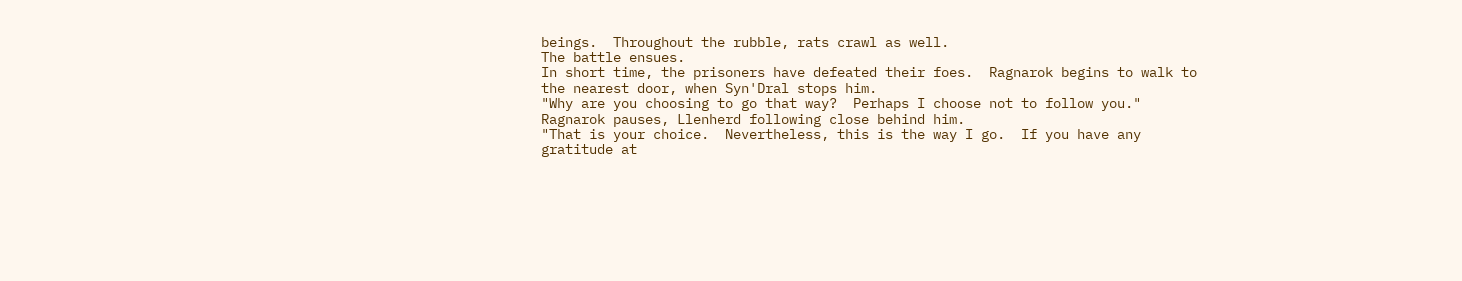beings.  Throughout the rubble, rats crawl as well.
The battle ensues.
In short time, the prisoners have defeated their foes.  Ragnarok begins to walk to the nearest door, when Syn'Dral stops him.
"Why are you choosing to go that way?  Perhaps I choose not to follow you."
Ragnarok pauses, Llenherd following close behind him.
"That is your choice.  Nevertheless, this is the way I go.  If you have any gratitude at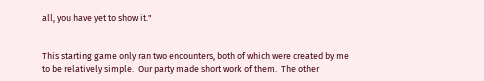all, you have yet to show it."


This starting game only ran two encounters, both of which were created by me to be relatively simple.  Our party made short work of them.  The other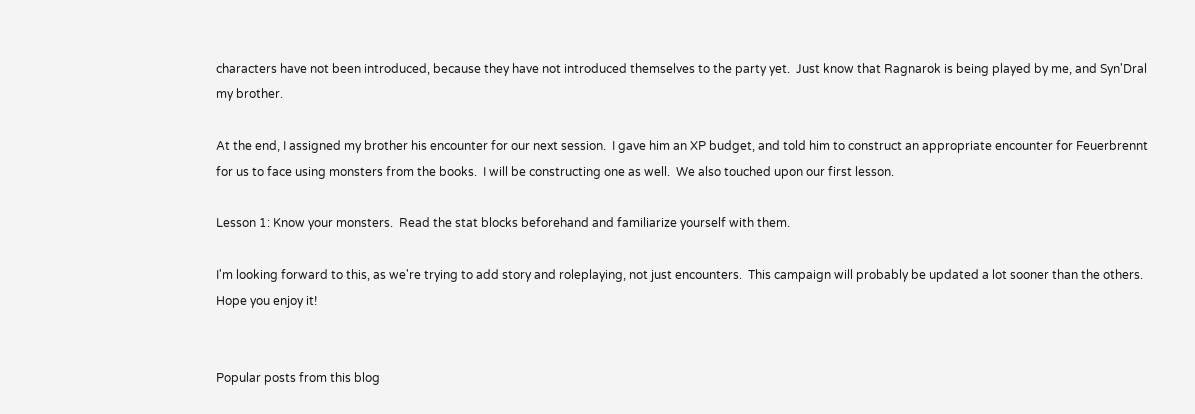characters have not been introduced, because they have not introduced themselves to the party yet.  Just know that Ragnarok is being played by me, and Syn'Dral my brother.

At the end, I assigned my brother his encounter for our next session.  I gave him an XP budget, and told him to construct an appropriate encounter for Feuerbrennt for us to face using monsters from the books.  I will be constructing one as well.  We also touched upon our first lesson.

Lesson 1: Know your monsters.  Read the stat blocks beforehand and familiarize yourself with them.

I'm looking forward to this, as we're trying to add story and roleplaying, not just encounters.  This campaign will probably be updated a lot sooner than the others.  Hope you enjoy it!


Popular posts from this blog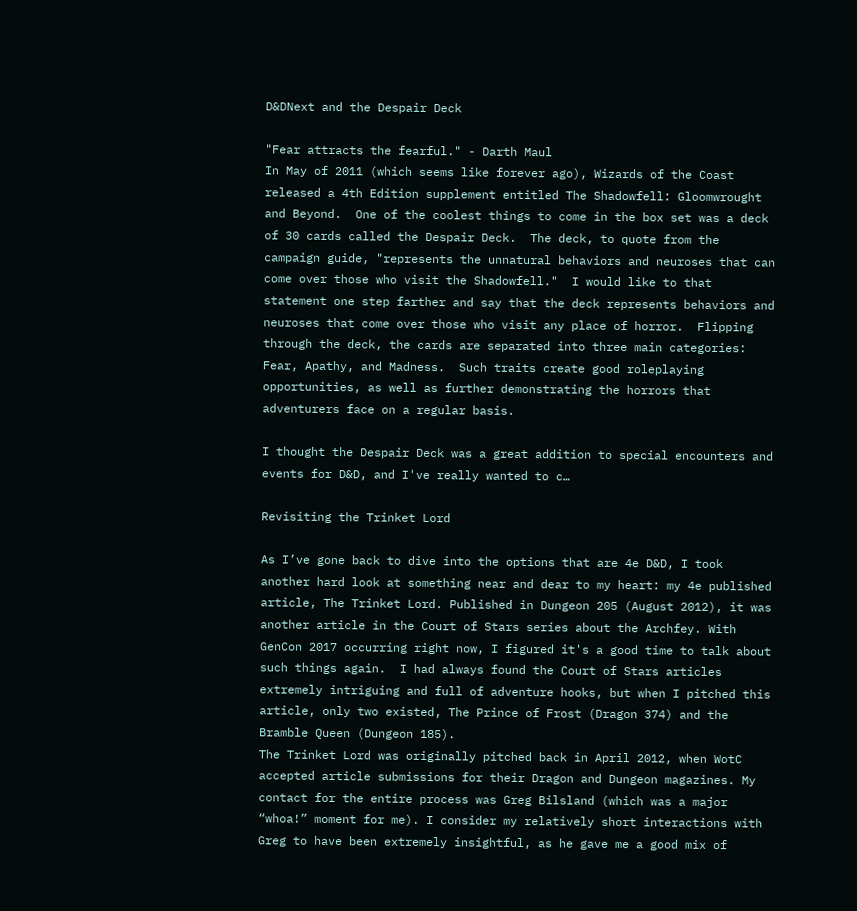D&DNext and the Despair Deck

"Fear attracts the fearful." - Darth Maul
In May of 2011 (which seems like forever ago), Wizards of the Coast released a 4th Edition supplement entitled The Shadowfell: Gloomwrought and Beyond.  One of the coolest things to come in the box set was a deck of 30 cards called the Despair Deck.  The deck, to quote from the campaign guide, "represents the unnatural behaviors and neuroses that can come over those who visit the Shadowfell."  I would like to that statement one step farther and say that the deck represents behaviors and neuroses that come over those who visit any place of horror.  Flipping through the deck, the cards are separated into three main categories: Fear, Apathy, and Madness.  Such traits create good roleplaying opportunities, as well as further demonstrating the horrors that adventurers face on a regular basis.

I thought the Despair Deck was a great addition to special encounters and events for D&D, and I've really wanted to c…

Revisiting the Trinket Lord

As I’ve gone back to dive into the options that are 4e D&D, I took another hard look at something near and dear to my heart: my 4e published article, The Trinket Lord. Published in Dungeon 205 (August 2012), it was another article in the Court of Stars series about the Archfey. With GenCon 2017 occurring right now, I figured it's a good time to talk about such things again.  I had always found the Court of Stars articles extremely intriguing and full of adventure hooks, but when I pitched this article, only two existed, The Prince of Frost (Dragon 374) and the Bramble Queen (Dungeon 185).
The Trinket Lord was originally pitched back in April 2012, when WotC accepted article submissions for their Dragon and Dungeon magazines. My contact for the entire process was Greg Bilsland (which was a major “whoa!” moment for me). I consider my relatively short interactions with Greg to have been extremely insightful, as he gave me a good mix of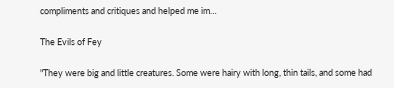compliments and critiques and helped me im…

The Evils of Fey

"They were big and little creatures. Some were hairy with long, thin tails, and some had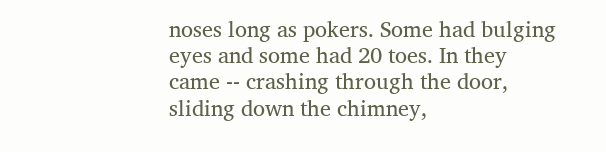noses long as pokers. Some had bulging eyes and some had 20 toes. In they came -- crashing through the door, sliding down the chimney,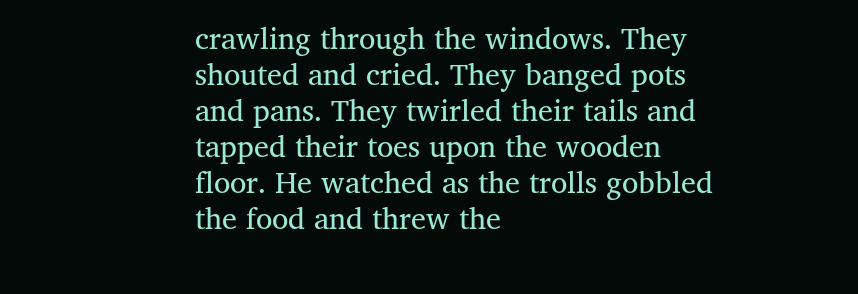crawling through the windows. They shouted and cried. They banged pots and pans. They twirled their tails and tapped their toes upon the wooden floor. He watched as the trolls gobbled the food and threw the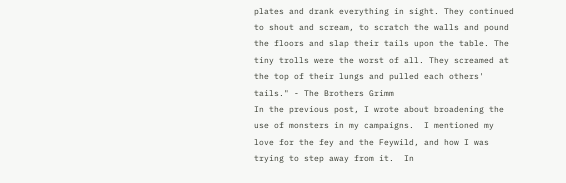plates and drank everything in sight. They continued to shout and scream, to scratch the walls and pound the floors and slap their tails upon the table. The tiny trolls were the worst of all. They screamed at the top of their lungs and pulled each others' tails." - The Brothers Grimm
In the previous post, I wrote about broadening the use of monsters in my campaigns.  I mentioned my love for the fey and the Feywild, and how I was trying to step away from it.  In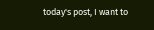today's post, I want to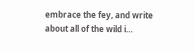embrace the fey, and write about all of the wild i…